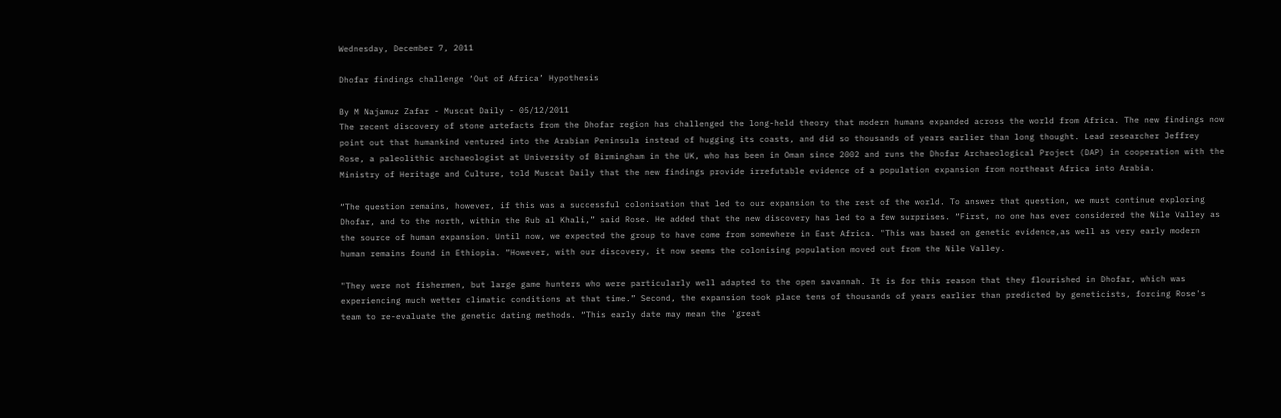Wednesday, December 7, 2011

Dhofar findings challenge ‘Out of Africa’ Hypothesis

By M Najamuz Zafar - Muscat Daily - 05/12/2011
The recent discovery of stone artefacts from the Dhofar region has challenged the long-held theory that modern humans expanded across the world from Africa. The new findings now point out that humankind ventured into the Arabian Peninsula instead of hugging its coasts, and did so thousands of years earlier than long thought. Lead researcher Jeffrey Rose, a paleolithic archaeologist at University of Birmingham in the UK, who has been in Oman since 2002 and runs the Dhofar Archaeological Project (DAP) in cooperation with the Ministry of Heritage and Culture, told Muscat Daily that the new findings provide irrefutable evidence of a population expansion from northeast Africa into Arabia.

“The question remains, however, if this was a successful colonisation that led to our expansion to the rest of the world. To answer that question, we must continue exploring Dhofar, and to the north, within the Rub al Khali,” said Rose. He added that the new discovery has led to a few surprises. “First, no one has ever considered the Nile Valley as the source of human expansion. Until now, we expected the group to have come from somewhere in East Africa. "This was based on genetic evidence,as well as very early modern human remains found in Ethiopia. “However, with our discovery, it now seems the colonising population moved out from the Nile Valley.

"They were not fishermen, but large game hunters who were particularly well adapted to the open savannah. It is for this reason that they flourished in Dhofar, which was experiencing much wetter climatic conditions at that time.” Second, the expansion took place tens of thousands of years earlier than predicted by geneticists, forcing Rose's team to re-evaluate the genetic dating methods. “This early date may mean the 'great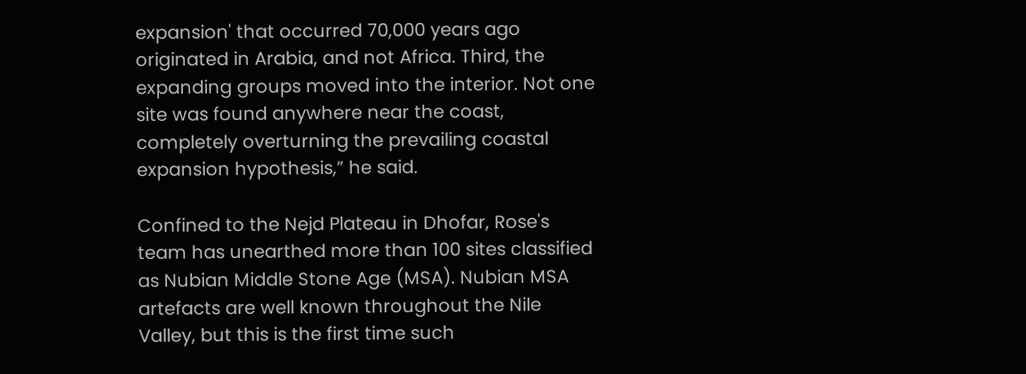expansion' that occurred 70,000 years ago originated in Arabia, and not Africa. Third, the expanding groups moved into the interior. Not one site was found anywhere near the coast, completely overturning the prevailing coastal expansion hypothesis,” he said.

Confined to the Nejd Plateau in Dhofar, Rose's team has unearthed more than 100 sites classified as Nubian Middle Stone Age (MSA). Nubian MSA artefacts are well known throughout the Nile Valley, but this is the first time such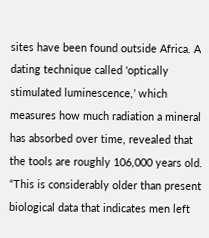sites have been found outside Africa. A dating technique called 'optically stimulated luminescence,’ which measures how much radiation a mineral has absorbed over time, revealed that the tools are roughly 106,000 years old. “This is considerably older than present biological data that indicates men left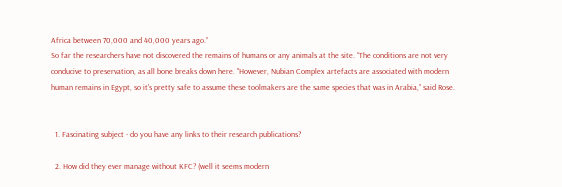Africa between 70,000 and 40,000 years ago.”
So far the researchers have not discovered the remains of humans or any animals at the site. “The conditions are not very conducive to preservation, as all bone breaks down here. "However, Nubian Complex artefacts are associated with modern human remains in Egypt, so it's pretty safe to assume these toolmakers are the same species that was in Arabia,” said Rose.


  1. Fascinating subject - do you have any links to their research publications?

  2. How did they ever manage without KFC? (well it seems modern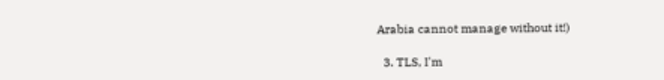Arabia cannot manage without it!)

  3. TLS, I'm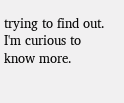trying to find out. I'm curious to know more.